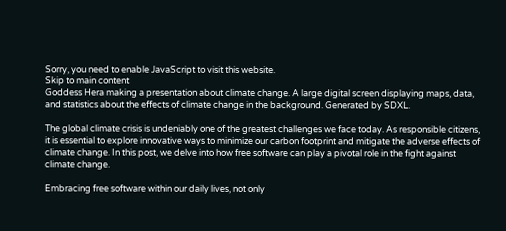Sorry, you need to enable JavaScript to visit this website.
Skip to main content
Goddess Hera making a presentation about climate change. A large digital screen displaying maps, data, and statistics about the effects of climate change in the background. Generated by SDXL.

The global climate crisis is undeniably one of the greatest challenges we face today. As responsible citizens, it is essential to explore innovative ways to minimize our carbon footprint and mitigate the adverse effects of climate change. In this post, we delve into how free software can play a pivotal role in the fight against climate change.

Embracing free software within our daily lives, not only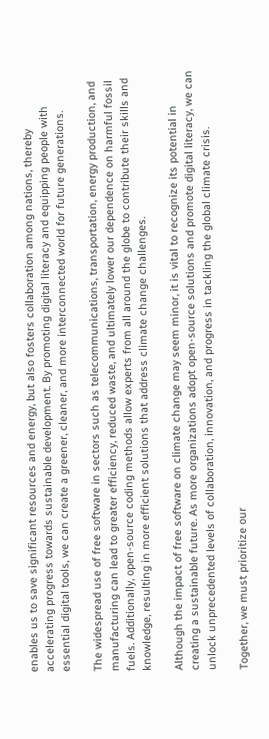enables us to save significant resources and energy, but also fosters collaboration among nations, thereby accelerating progress towards sustainable development. By promoting digital literacy and equipping people with essential digital tools, we can create a greener, cleaner, and more interconnected world for future generations.

The widespread use of free software in sectors such as telecommunications, transportation, energy production, and manufacturing can lead to greater efficiency, reduced waste, and ultimately lower our dependence on harmful fossil fuels. Additionally, open-source coding methods allow experts from all around the globe to contribute their skills and knowledge, resulting in more efficient solutions that address climate change challenges.

Although the impact of free software on climate change may seem minor, it is vital to recognize its potential in creating a sustainable future. As more organizations adopt open-source solutions and promote digital literacy, we can unlock unprecedented levels of collaboration, innovation, and progress in tackling the global climate crisis.

Together, we must prioritize our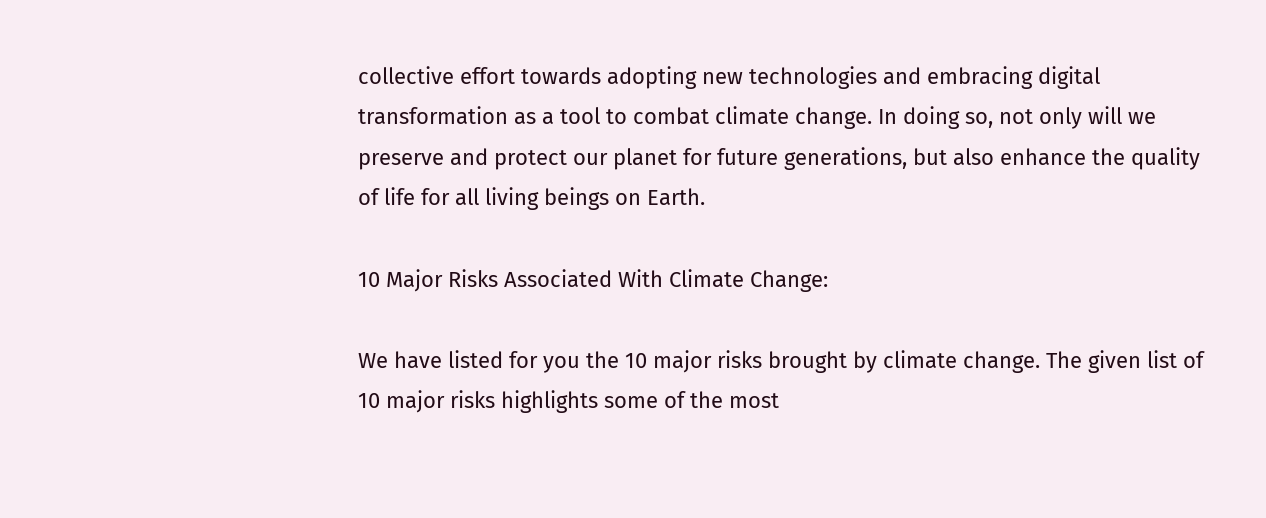collective effort towards adopting new technologies and embracing digital transformation as a tool to combat climate change. In doing so, not only will we preserve and protect our planet for future generations, but also enhance the quality of life for all living beings on Earth.

10 Major Risks Associated With Climate Change:

We have listed for you the 10 major risks brought by climate change. The given list of 10 major risks highlights some of the most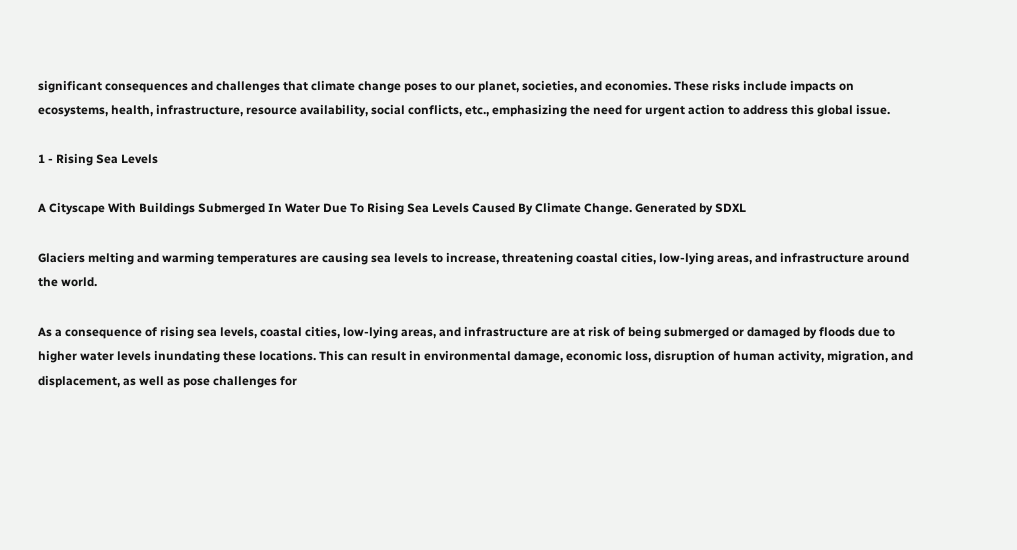significant consequences and challenges that climate change poses to our planet, societies, and economies. These risks include impacts on ecosystems, health, infrastructure, resource availability, social conflicts, etc., emphasizing the need for urgent action to address this global issue.

1 - Rising Sea Levels

A Cityscape With Buildings Submerged In Water Due To Rising Sea Levels Caused By Climate Change. Generated by SDXL

Glaciers melting and warming temperatures are causing sea levels to increase, threatening coastal cities, low-lying areas, and infrastructure around the world.

As a consequence of rising sea levels, coastal cities, low-lying areas, and infrastructure are at risk of being submerged or damaged by floods due to higher water levels inundating these locations. This can result in environmental damage, economic loss, disruption of human activity, migration, and displacement, as well as pose challenges for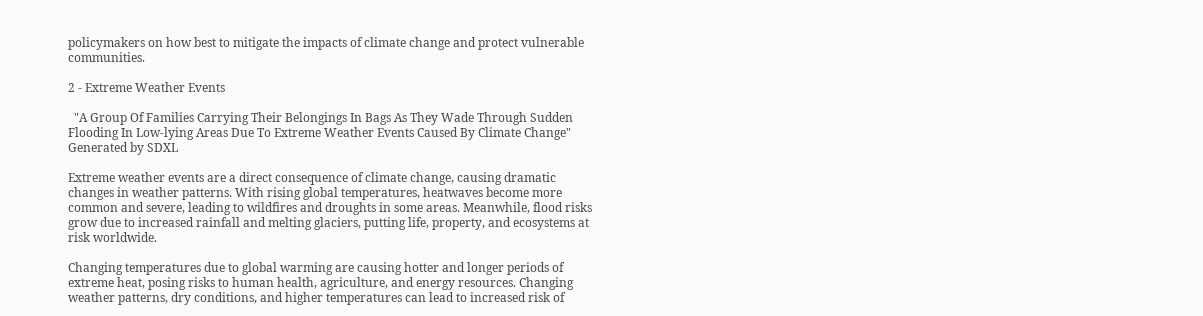policymakers on how best to mitigate the impacts of climate change and protect vulnerable communities.

2 - Extreme Weather Events

  "A Group Of Families Carrying Their Belongings In Bags As They Wade Through Sudden Flooding In Low-lying Areas Due To Extreme Weather Events Caused By Climate Change" Generated by SDXL

Extreme weather events are a direct consequence of climate change, causing dramatic changes in weather patterns. With rising global temperatures, heatwaves become more common and severe, leading to wildfires and droughts in some areas. Meanwhile, flood risks grow due to increased rainfall and melting glaciers, putting life, property, and ecosystems at risk worldwide.

Changing temperatures due to global warming are causing hotter and longer periods of extreme heat, posing risks to human health, agriculture, and energy resources. Changing weather patterns, dry conditions, and higher temperatures can lead to increased risk of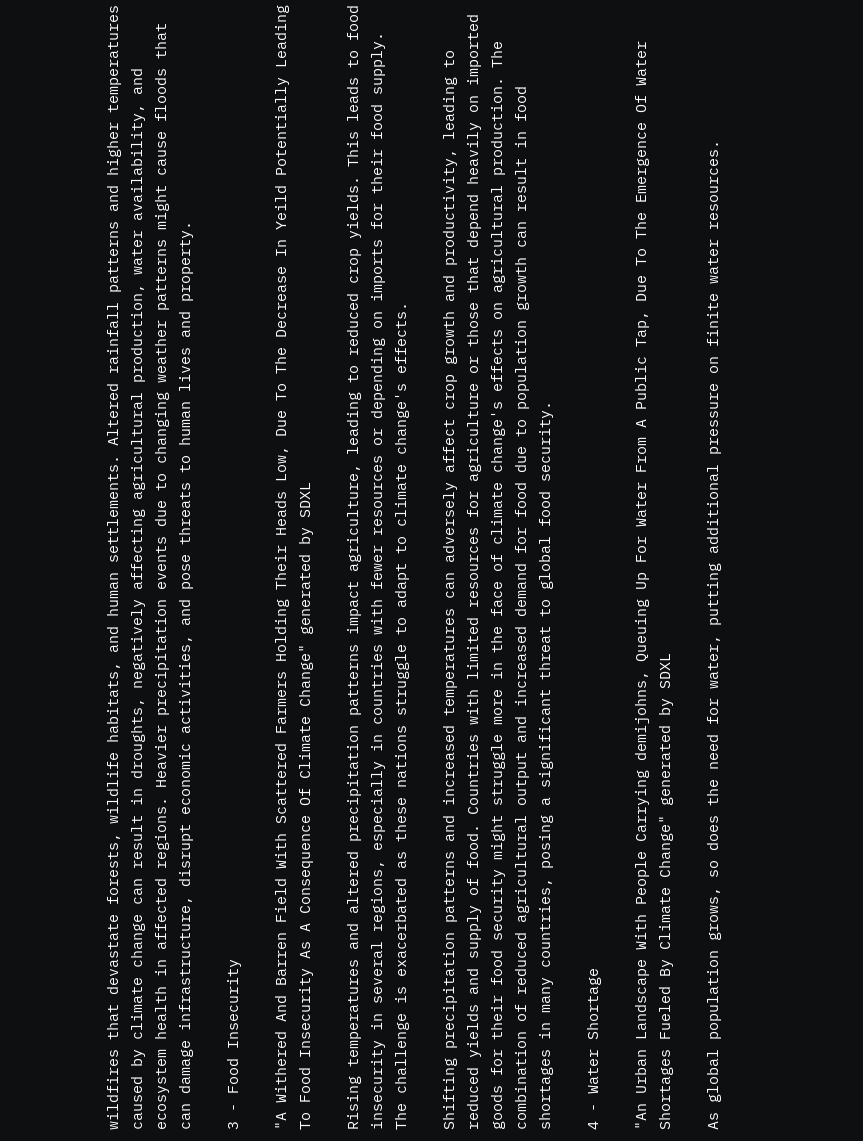wildfires that devastate forests, wildlife habitats, and human settlements. Altered rainfall patterns and higher temperatures caused by climate change can result in droughts, negatively affecting agricultural production, water availability, and ecosystem health in affected regions. Heavier precipitation events due to changing weather patterns might cause floods that can damage infrastructure, disrupt economic activities, and pose threats to human lives and property.

3 - Food Insecurity

"A Withered And Barren Field With Scattered Farmers Holding Their Heads Low, Due To The Decrease In Yeild Potentially Leading To Food Insecurity As A Consequence Of Climate Change" generated by SDXL

Rising temperatures and altered precipitation patterns impact agriculture, leading to reduced crop yields. This leads to food insecurity in several regions, especially in countries with fewer resources or depending on imports for their food supply. The challenge is exacerbated as these nations struggle to adapt to climate change's effects.

Shifting precipitation patterns and increased temperatures can adversely affect crop growth and productivity, leading to reduced yields and supply of food. Countries with limited resources for agriculture or those that depend heavily on imported goods for their food security might struggle more in the face of climate change's effects on agricultural production. The combination of reduced agricultural output and increased demand for food due to population growth can result in food shortages in many countries, posing a significant threat to global food security.

4 - Water Shortage

"An Urban Landscape With People Carrying demijohns, Queuing Up For Water From A Public Tap, Due To The Emergence Of Water Shortages Fueled By Climate Change" generated by SDXL

As global population grows, so does the need for water, putting additional pressure on finite water resources.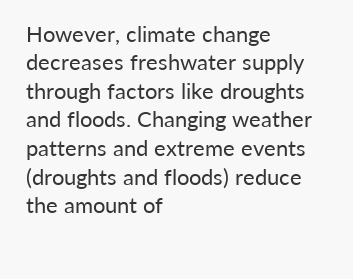However, climate change decreases freshwater supply through factors like droughts and floods. Changing weather patterns and extreme events (droughts and floods) reduce the amount of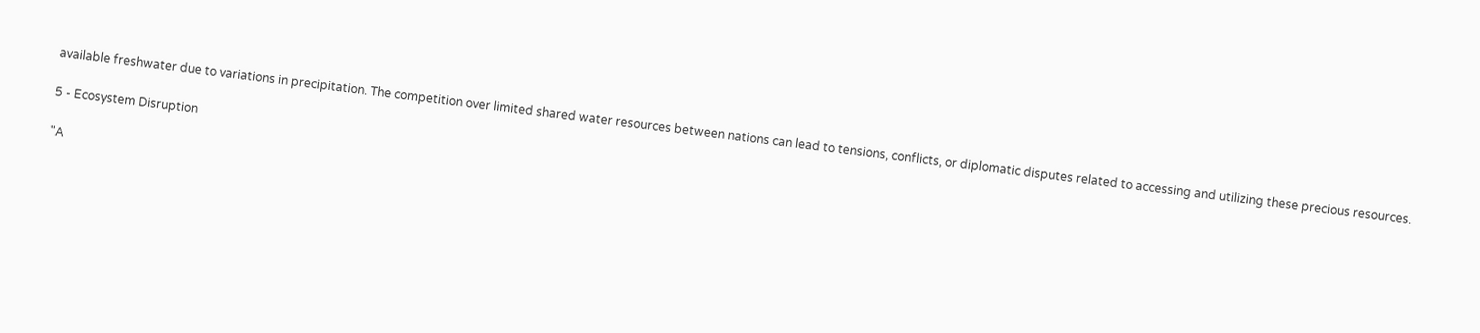available freshwater due to variations in precipitation. The competition over limited shared water resources between nations can lead to tensions, conflicts, or diplomatic disputes related to accessing and utilizing these precious resources.

5 - Ecosystem Disruption

"A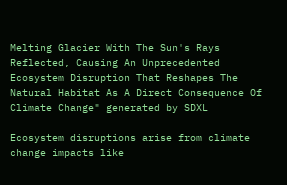Melting Glacier With The Sun's Rays Reflected, Causing An Unprecedented Ecosystem Disruption That Reshapes The Natural Habitat As A Direct Consequence Of Climate Change" generated by SDXL

Ecosystem disruptions arise from climate change impacts like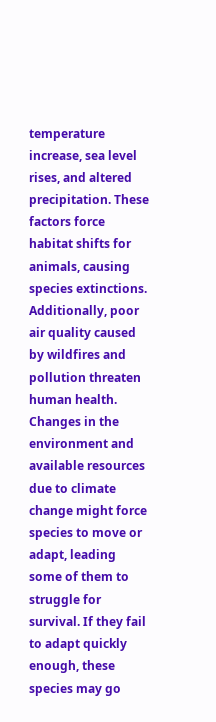temperature increase, sea level rises, and altered precipitation. These factors force habitat shifts for animals, causing species extinctions. Additionally, poor air quality caused by wildfires and pollution threaten human health. Changes in the environment and available resources due to climate change might force species to move or adapt, leading some of them to struggle for survival. If they fail to adapt quickly enough, these species may go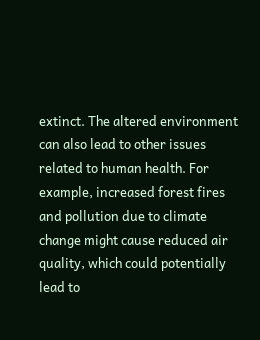extinct. The altered environment can also lead to other issues related to human health. For example, increased forest fires and pollution due to climate change might cause reduced air quality, which could potentially lead to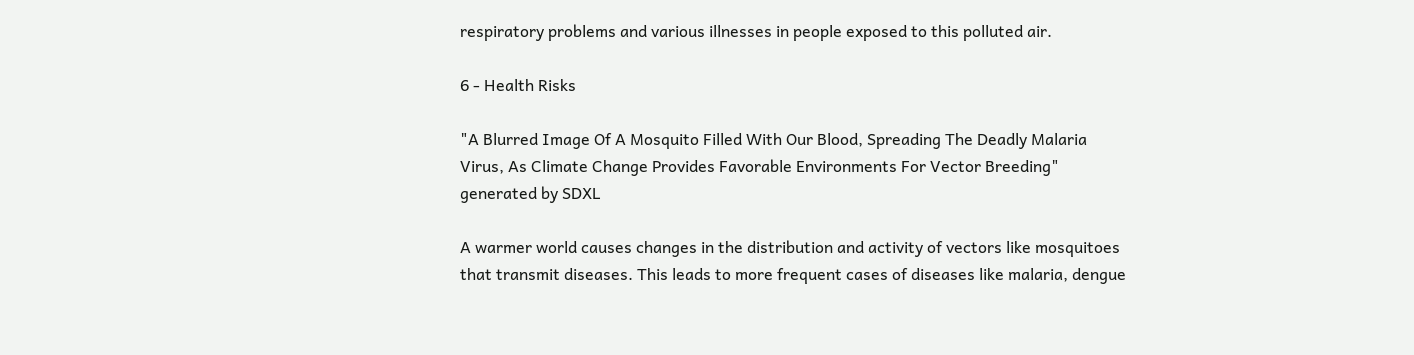respiratory problems and various illnesses in people exposed to this polluted air.

6 - Health Risks

"A Blurred Image Of A Mosquito Filled With Our Blood, Spreading The Deadly Malaria Virus, As Climate Change Provides Favorable Environments For Vector Breeding" generated by SDXL

A warmer world causes changes in the distribution and activity of vectors like mosquitoes that transmit diseases. This leads to more frequent cases of diseases like malaria, dengue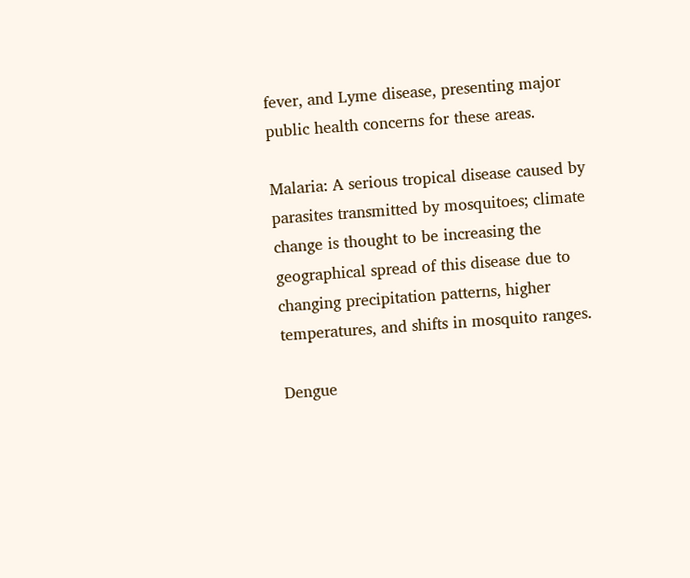fever, and Lyme disease, presenting major public health concerns for these areas.

Malaria: A serious tropical disease caused by parasites transmitted by mosquitoes; climate change is thought to be increasing the geographical spread of this disease due to changing precipitation patterns, higher temperatures, and shifts in mosquito ranges.

Dengue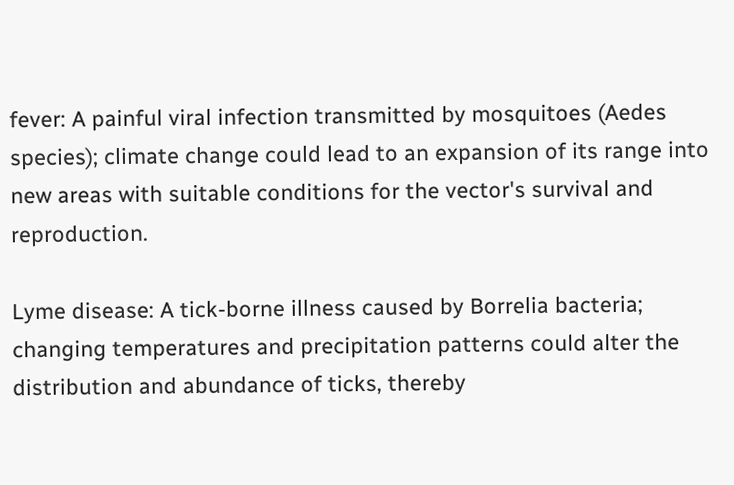fever: A painful viral infection transmitted by mosquitoes (Aedes species); climate change could lead to an expansion of its range into new areas with suitable conditions for the vector's survival and reproduction.

Lyme disease: A tick-borne illness caused by Borrelia bacteria; changing temperatures and precipitation patterns could alter the distribution and abundance of ticks, thereby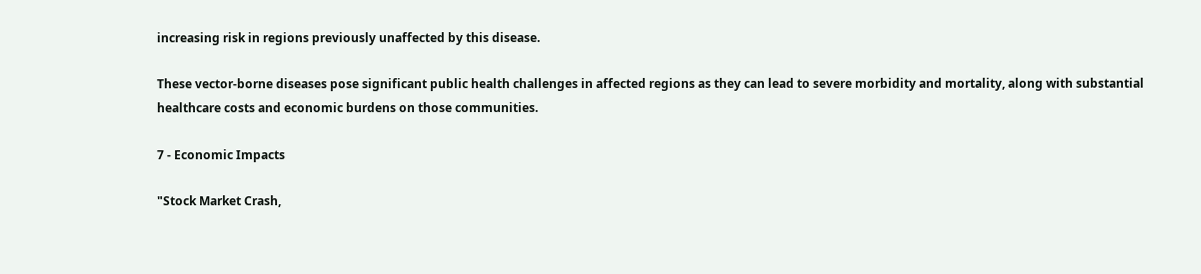increasing risk in regions previously unaffected by this disease.

These vector-borne diseases pose significant public health challenges in affected regions as they can lead to severe morbidity and mortality, along with substantial healthcare costs and economic burdens on those communities.

7 - Economic Impacts

"Stock Market Crash,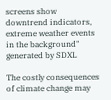screens show downtrend indicators, extreme weather events in the background" generated by SDXL

The costly consequences of climate change may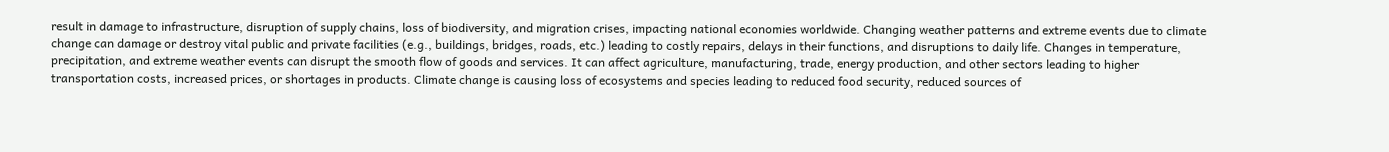result in damage to infrastructure, disruption of supply chains, loss of biodiversity, and migration crises, impacting national economies worldwide. Changing weather patterns and extreme events due to climate change can damage or destroy vital public and private facilities (e.g., buildings, bridges, roads, etc.) leading to costly repairs, delays in their functions, and disruptions to daily life. Changes in temperature, precipitation, and extreme weather events can disrupt the smooth flow of goods and services. It can affect agriculture, manufacturing, trade, energy production, and other sectors leading to higher transportation costs, increased prices, or shortages in products. Climate change is causing loss of ecosystems and species leading to reduced food security, reduced sources of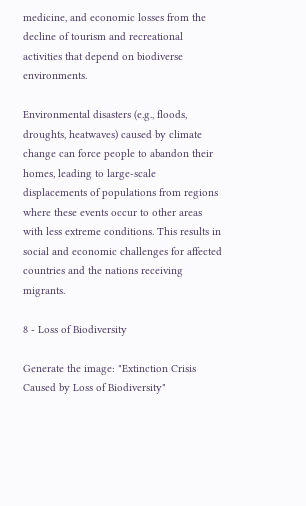medicine, and economic losses from the decline of tourism and recreational activities that depend on biodiverse environments.

Environmental disasters (e.g., floods, droughts, heatwaves) caused by climate change can force people to abandon their homes, leading to large-scale displacements of populations from regions where these events occur to other areas with less extreme conditions. This results in social and economic challenges for affected countries and the nations receiving migrants.

8 - Loss of Biodiversity

Generate the image: "Extinction Crisis Caused by Loss of Biodiversity"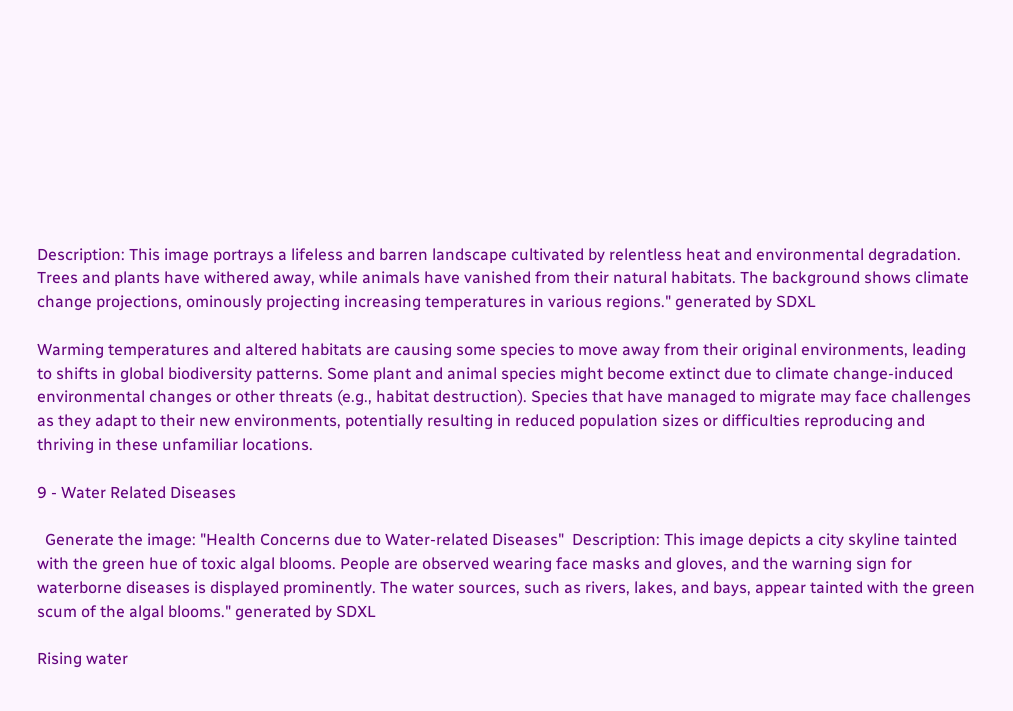Description: This image portrays a lifeless and barren landscape cultivated by relentless heat and environmental degradation. Trees and plants have withered away, while animals have vanished from their natural habitats. The background shows climate change projections, ominously projecting increasing temperatures in various regions." generated by SDXL

Warming temperatures and altered habitats are causing some species to move away from their original environments, leading to shifts in global biodiversity patterns. Some plant and animal species might become extinct due to climate change-induced environmental changes or other threats (e.g., habitat destruction). Species that have managed to migrate may face challenges as they adapt to their new environments, potentially resulting in reduced population sizes or difficulties reproducing and thriving in these unfamiliar locations.

9 - Water Related Diseases

  Generate the image: "Health Concerns due to Water-related Diseases"  Description: This image depicts a city skyline tainted with the green hue of toxic algal blooms. People are observed wearing face masks and gloves, and the warning sign for waterborne diseases is displayed prominently. The water sources, such as rivers, lakes, and bays, appear tainted with the green scum of the algal blooms." generated by SDXL

Rising water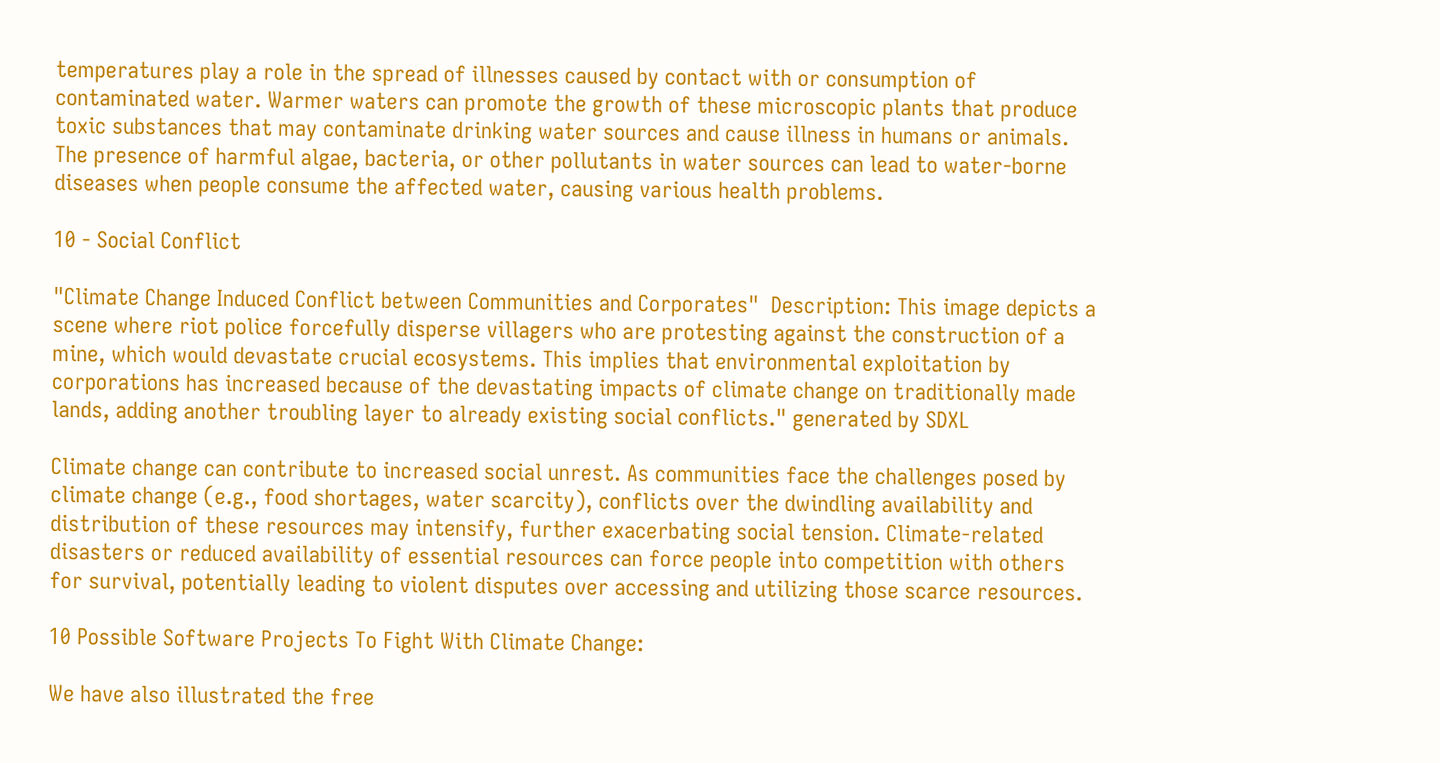temperatures play a role in the spread of illnesses caused by contact with or consumption of contaminated water. Warmer waters can promote the growth of these microscopic plants that produce toxic substances that may contaminate drinking water sources and cause illness in humans or animals. The presence of harmful algae, bacteria, or other pollutants in water sources can lead to water-borne diseases when people consume the affected water, causing various health problems.

10 - Social Conflict

"Climate Change Induced Conflict between Communities and Corporates"  Description: This image depicts a scene where riot police forcefully disperse villagers who are protesting against the construction of a mine, which would devastate crucial ecosystems. This implies that environmental exploitation by corporations has increased because of the devastating impacts of climate change on traditionally made lands, adding another troubling layer to already existing social conflicts." generated by SDXL

Climate change can contribute to increased social unrest. As communities face the challenges posed by climate change (e.g., food shortages, water scarcity), conflicts over the dwindling availability and distribution of these resources may intensify, further exacerbating social tension. Climate-related disasters or reduced availability of essential resources can force people into competition with others for survival, potentially leading to violent disputes over accessing and utilizing those scarce resources.

10 Possible Software Projects To Fight With Climate Change:

We have also illustrated the free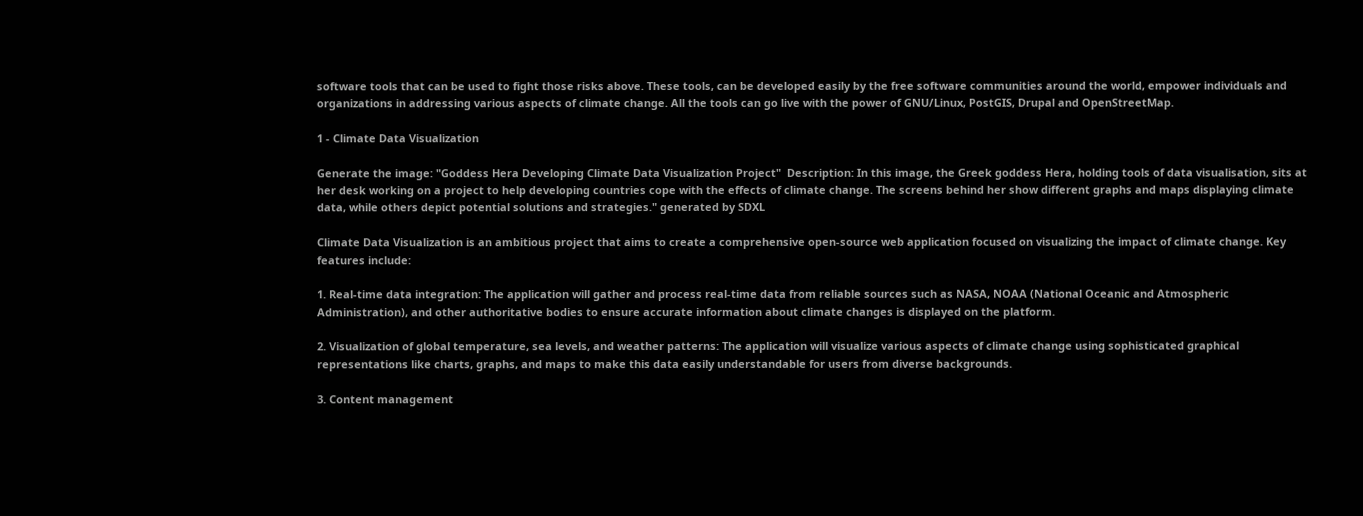software tools that can be used to fight those risks above. These tools, can be developed easily by the free software communities around the world, empower individuals and organizations in addressing various aspects of climate change. All the tools can go live with the power of GNU/Linux, PostGIS, Drupal and OpenStreetMap.

1 - Climate Data Visualization

Generate the image: "Goddess Hera Developing Climate Data Visualization Project"  Description: In this image, the Greek goddess Hera, holding tools of data visualisation, sits at her desk working on a project to help developing countries cope with the effects of climate change. The screens behind her show different graphs and maps displaying climate data, while others depict potential solutions and strategies." generated by SDXL

Climate Data Visualization is an ambitious project that aims to create a comprehensive open-source web application focused on visualizing the impact of climate change. Key features include:

1. Real-time data integration: The application will gather and process real-time data from reliable sources such as NASA, NOAA (National Oceanic and Atmospheric Administration), and other authoritative bodies to ensure accurate information about climate changes is displayed on the platform.

2. Visualization of global temperature, sea levels, and weather patterns: The application will visualize various aspects of climate change using sophisticated graphical representations like charts, graphs, and maps to make this data easily understandable for users from diverse backgrounds.

3. Content management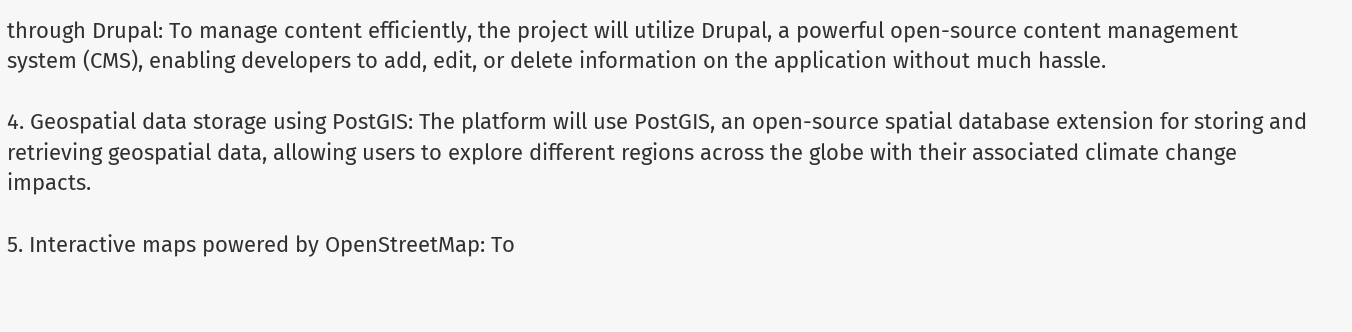through Drupal: To manage content efficiently, the project will utilize Drupal, a powerful open-source content management system (CMS), enabling developers to add, edit, or delete information on the application without much hassle.

4. Geospatial data storage using PostGIS: The platform will use PostGIS, an open-source spatial database extension for storing and retrieving geospatial data, allowing users to explore different regions across the globe with their associated climate change impacts.

5. Interactive maps powered by OpenStreetMap: To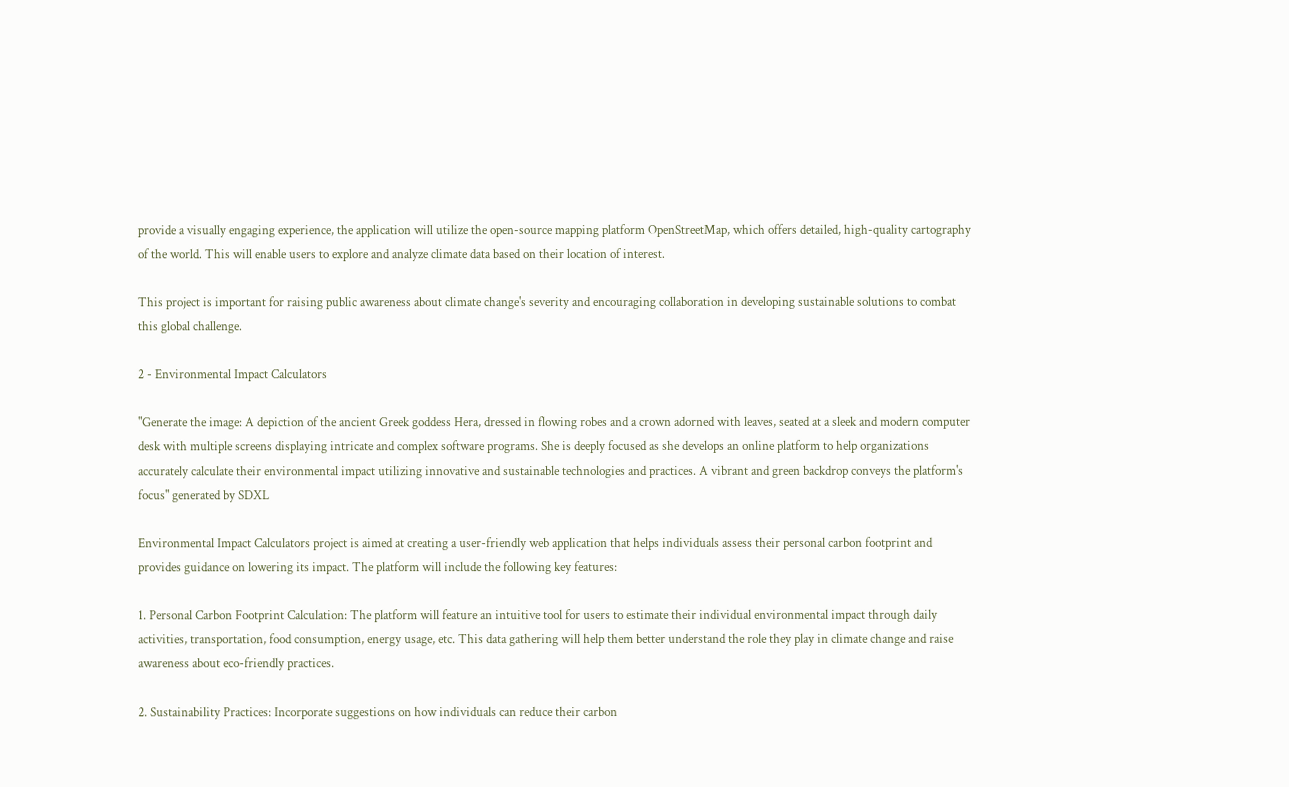provide a visually engaging experience, the application will utilize the open-source mapping platform OpenStreetMap, which offers detailed, high-quality cartography of the world. This will enable users to explore and analyze climate data based on their location of interest.

This project is important for raising public awareness about climate change's severity and encouraging collaboration in developing sustainable solutions to combat this global challenge.

2 - Environmental Impact Calculators

"Generate the image: A depiction of the ancient Greek goddess Hera, dressed in flowing robes and a crown adorned with leaves, seated at a sleek and modern computer desk with multiple screens displaying intricate and complex software programs. She is deeply focused as she develops an online platform to help organizations accurately calculate their environmental impact utilizing innovative and sustainable technologies and practices. A vibrant and green backdrop conveys the platform's focus" generated by SDXL

Environmental Impact Calculators project is aimed at creating a user-friendly web application that helps individuals assess their personal carbon footprint and provides guidance on lowering its impact. The platform will include the following key features:

1. Personal Carbon Footprint Calculation: The platform will feature an intuitive tool for users to estimate their individual environmental impact through daily activities, transportation, food consumption, energy usage, etc. This data gathering will help them better understand the role they play in climate change and raise awareness about eco-friendly practices.

2. Sustainability Practices: Incorporate suggestions on how individuals can reduce their carbon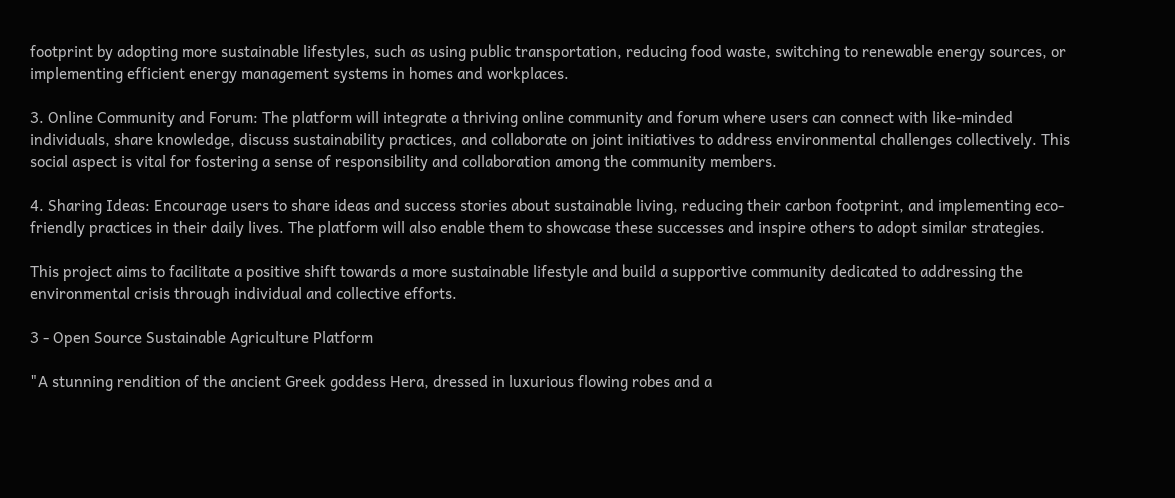footprint by adopting more sustainable lifestyles, such as using public transportation, reducing food waste, switching to renewable energy sources, or implementing efficient energy management systems in homes and workplaces.

3. Online Community and Forum: The platform will integrate a thriving online community and forum where users can connect with like-minded individuals, share knowledge, discuss sustainability practices, and collaborate on joint initiatives to address environmental challenges collectively. This social aspect is vital for fostering a sense of responsibility and collaboration among the community members.

4. Sharing Ideas: Encourage users to share ideas and success stories about sustainable living, reducing their carbon footprint, and implementing eco-friendly practices in their daily lives. The platform will also enable them to showcase these successes and inspire others to adopt similar strategies.

This project aims to facilitate a positive shift towards a more sustainable lifestyle and build a supportive community dedicated to addressing the environmental crisis through individual and collective efforts.

3 - Open Source Sustainable Agriculture Platform

"A stunning rendition of the ancient Greek goddess Hera, dressed in luxurious flowing robes and a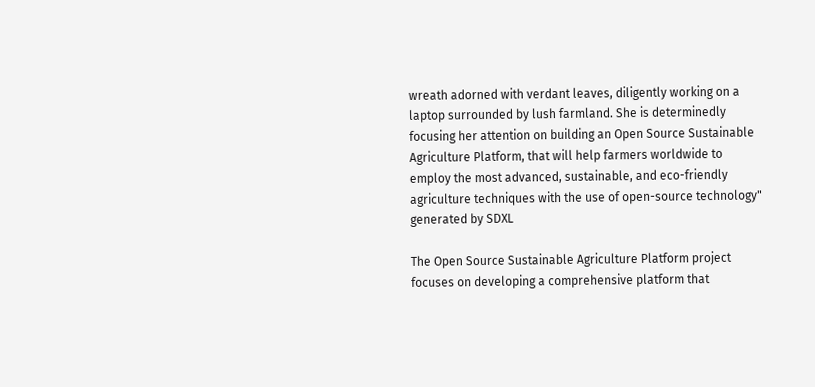wreath adorned with verdant leaves, diligently working on a laptop surrounded by lush farmland. She is determinedly focusing her attention on building an Open Source Sustainable Agriculture Platform, that will help farmers worldwide to employ the most advanced, sustainable, and eco-friendly agriculture techniques with the use of open-source technology" generated by SDXL

The Open Source Sustainable Agriculture Platform project focuses on developing a comprehensive platform that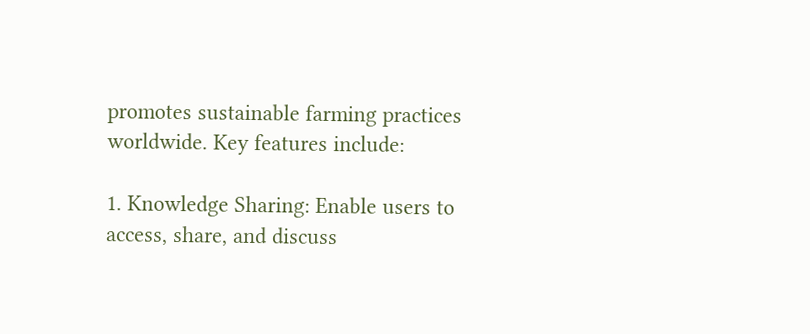promotes sustainable farming practices worldwide. Key features include:

1. Knowledge Sharing: Enable users to access, share, and discuss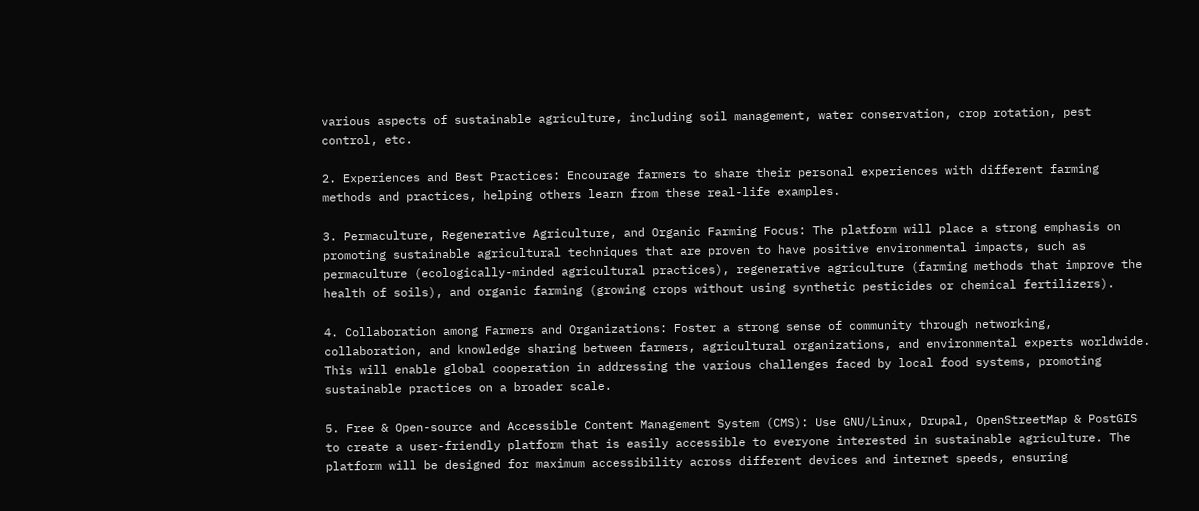various aspects of sustainable agriculture, including soil management, water conservation, crop rotation, pest control, etc.

2. Experiences and Best Practices: Encourage farmers to share their personal experiences with different farming methods and practices, helping others learn from these real-life examples.

3. Permaculture, Regenerative Agriculture, and Organic Farming Focus: The platform will place a strong emphasis on promoting sustainable agricultural techniques that are proven to have positive environmental impacts, such as permaculture (ecologically-minded agricultural practices), regenerative agriculture (farming methods that improve the health of soils), and organic farming (growing crops without using synthetic pesticides or chemical fertilizers).

4. Collaboration among Farmers and Organizations: Foster a strong sense of community through networking, collaboration, and knowledge sharing between farmers, agricultural organizations, and environmental experts worldwide. This will enable global cooperation in addressing the various challenges faced by local food systems, promoting sustainable practices on a broader scale.

5. Free & Open-source and Accessible Content Management System (CMS): Use GNU/Linux, Drupal, OpenStreetMap & PostGIS to create a user-friendly platform that is easily accessible to everyone interested in sustainable agriculture. The platform will be designed for maximum accessibility across different devices and internet speeds, ensuring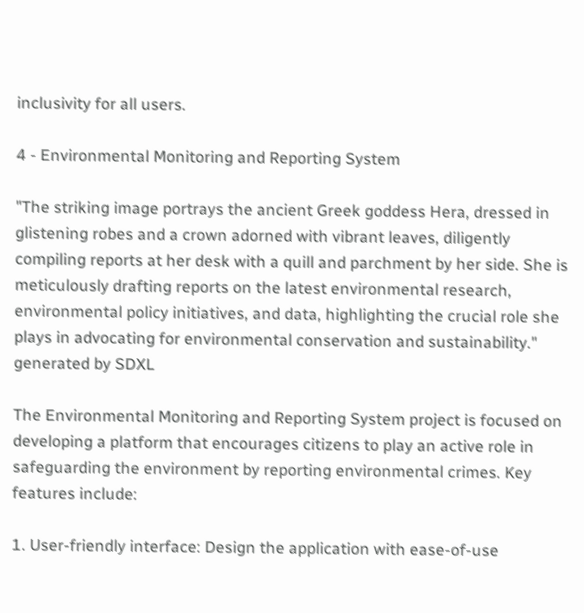inclusivity for all users.

4 - Environmental Monitoring and Reporting System

"The striking image portrays the ancient Greek goddess Hera, dressed in glistening robes and a crown adorned with vibrant leaves, diligently compiling reports at her desk with a quill and parchment by her side. She is meticulously drafting reports on the latest environmental research, environmental policy initiatives, and data, highlighting the crucial role she plays in advocating for environmental conservation and sustainability." generated by SDXL

The Environmental Monitoring and Reporting System project is focused on developing a platform that encourages citizens to play an active role in safeguarding the environment by reporting environmental crimes. Key features include:

1. User-friendly interface: Design the application with ease-of-use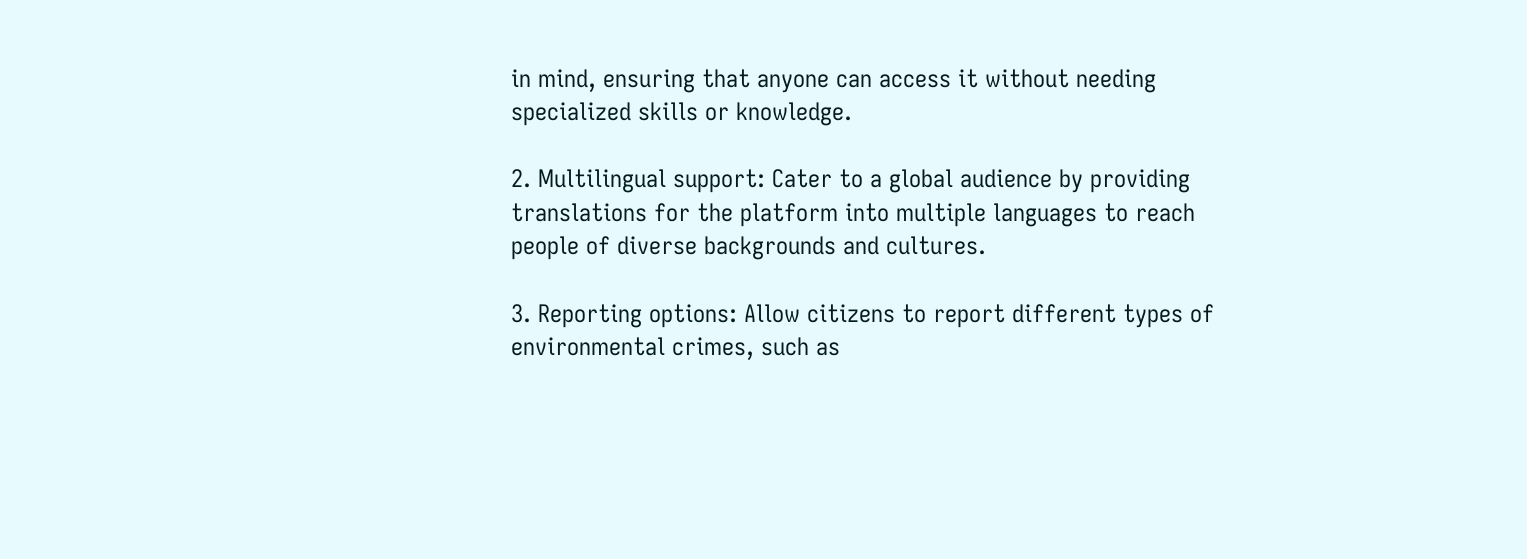in mind, ensuring that anyone can access it without needing specialized skills or knowledge.

2. Multilingual support: Cater to a global audience by providing translations for the platform into multiple languages to reach people of diverse backgrounds and cultures.

3. Reporting options: Allow citizens to report different types of environmental crimes, such as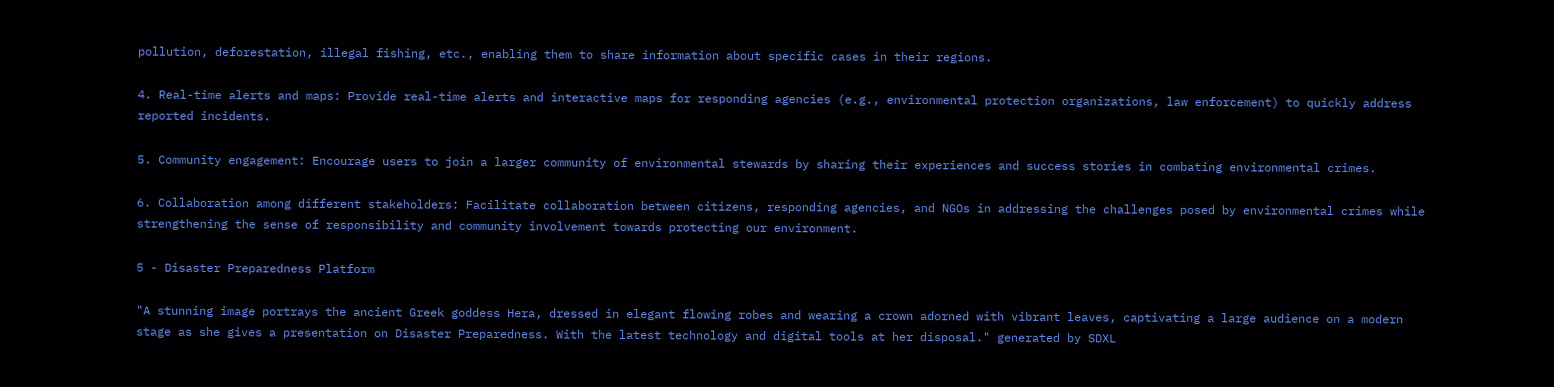pollution, deforestation, illegal fishing, etc., enabling them to share information about specific cases in their regions.

4. Real-time alerts and maps: Provide real-time alerts and interactive maps for responding agencies (e.g., environmental protection organizations, law enforcement) to quickly address reported incidents.

5. Community engagement: Encourage users to join a larger community of environmental stewards by sharing their experiences and success stories in combating environmental crimes.

6. Collaboration among different stakeholders: Facilitate collaboration between citizens, responding agencies, and NGOs in addressing the challenges posed by environmental crimes while strengthening the sense of responsibility and community involvement towards protecting our environment.

5 - Disaster Preparedness Platform

"A stunning image portrays the ancient Greek goddess Hera, dressed in elegant flowing robes and wearing a crown adorned with vibrant leaves, captivating a large audience on a modern stage as she gives a presentation on Disaster Preparedness. With the latest technology and digital tools at her disposal." generated by SDXL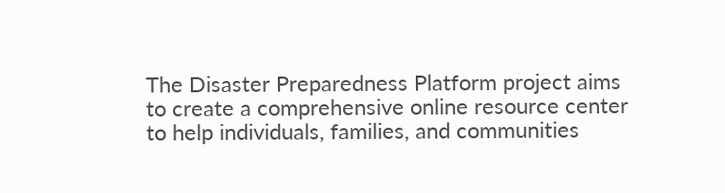The Disaster Preparedness Platform project aims to create a comprehensive online resource center to help individuals, families, and communities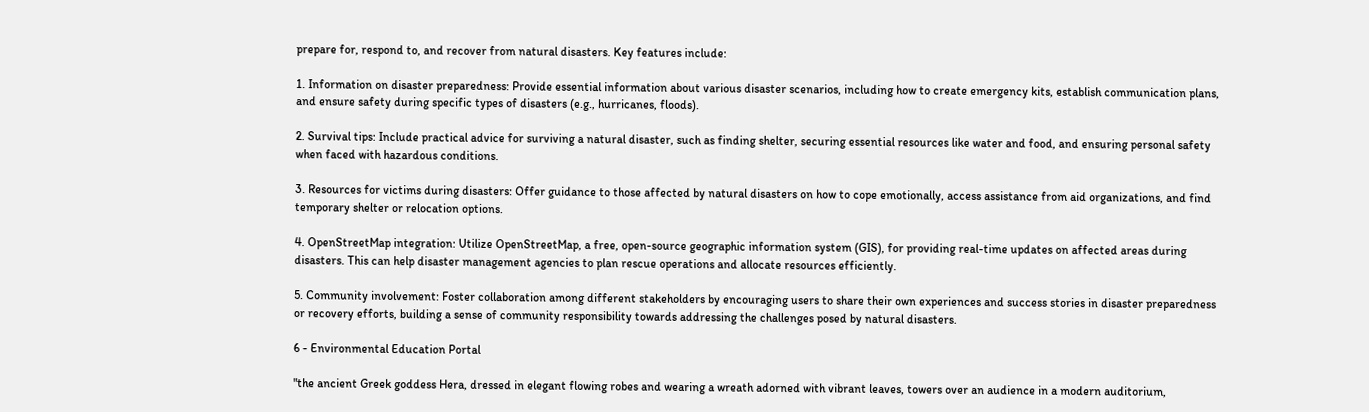prepare for, respond to, and recover from natural disasters. Key features include:

1. Information on disaster preparedness: Provide essential information about various disaster scenarios, including how to create emergency kits, establish communication plans, and ensure safety during specific types of disasters (e.g., hurricanes, floods).

2. Survival tips: Include practical advice for surviving a natural disaster, such as finding shelter, securing essential resources like water and food, and ensuring personal safety when faced with hazardous conditions.

3. Resources for victims during disasters: Offer guidance to those affected by natural disasters on how to cope emotionally, access assistance from aid organizations, and find temporary shelter or relocation options.

4. OpenStreetMap integration: Utilize OpenStreetMap, a free, open-source geographic information system (GIS), for providing real-time updates on affected areas during disasters. This can help disaster management agencies to plan rescue operations and allocate resources efficiently.

5. Community involvement: Foster collaboration among different stakeholders by encouraging users to share their own experiences and success stories in disaster preparedness or recovery efforts, building a sense of community responsibility towards addressing the challenges posed by natural disasters.

6 - Environmental Education Portal

"the ancient Greek goddess Hera, dressed in elegant flowing robes and wearing a wreath adorned with vibrant leaves, towers over an audience in a modern auditorium,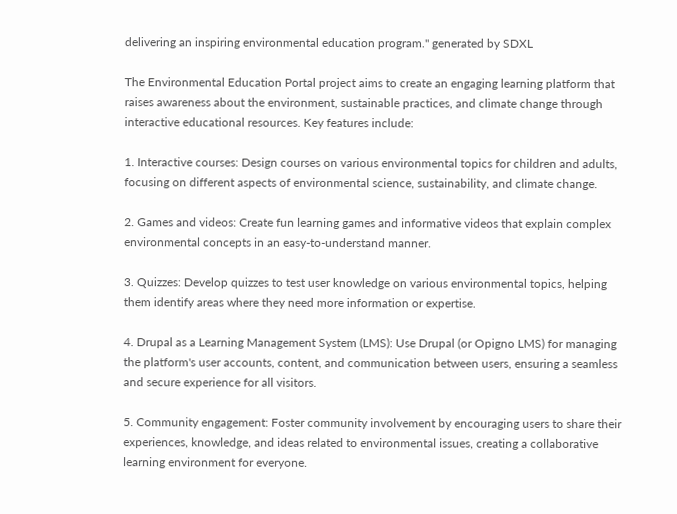delivering an inspiring environmental education program." generated by SDXL

The Environmental Education Portal project aims to create an engaging learning platform that raises awareness about the environment, sustainable practices, and climate change through interactive educational resources. Key features include:

1. Interactive courses: Design courses on various environmental topics for children and adults, focusing on different aspects of environmental science, sustainability, and climate change.

2. Games and videos: Create fun learning games and informative videos that explain complex environmental concepts in an easy-to-understand manner.

3. Quizzes: Develop quizzes to test user knowledge on various environmental topics, helping them identify areas where they need more information or expertise.

4. Drupal as a Learning Management System (LMS): Use Drupal (or Opigno LMS) for managing the platform's user accounts, content, and communication between users, ensuring a seamless and secure experience for all visitors.

5. Community engagement: Foster community involvement by encouraging users to share their experiences, knowledge, and ideas related to environmental issues, creating a collaborative learning environment for everyone.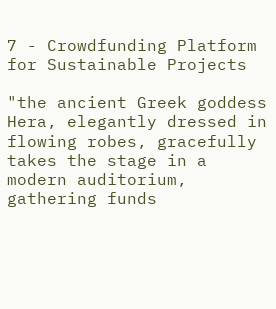7 - Crowdfunding Platform for Sustainable Projects

"the ancient Greek goddess Hera, elegantly dressed in flowing robes, gracefully takes the stage in a modern auditorium, gathering funds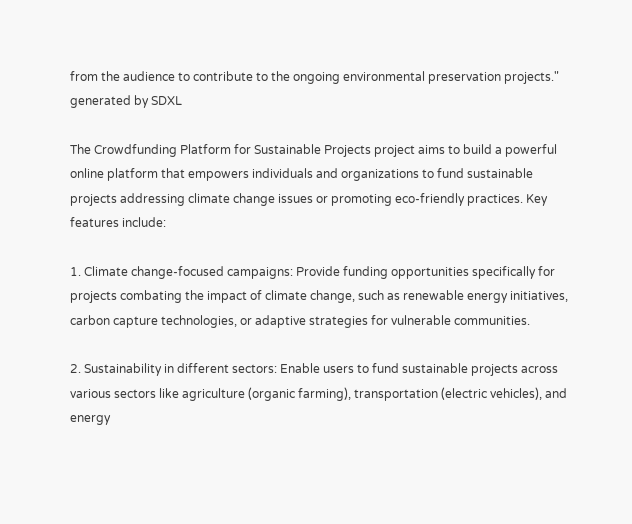from the audience to contribute to the ongoing environmental preservation projects." generated by SDXL

The Crowdfunding Platform for Sustainable Projects project aims to build a powerful online platform that empowers individuals and organizations to fund sustainable projects addressing climate change issues or promoting eco-friendly practices. Key features include:

1. Climate change-focused campaigns: Provide funding opportunities specifically for projects combating the impact of climate change, such as renewable energy initiatives, carbon capture technologies, or adaptive strategies for vulnerable communities.

2. Sustainability in different sectors: Enable users to fund sustainable projects across various sectors like agriculture (organic farming), transportation (electric vehicles), and energy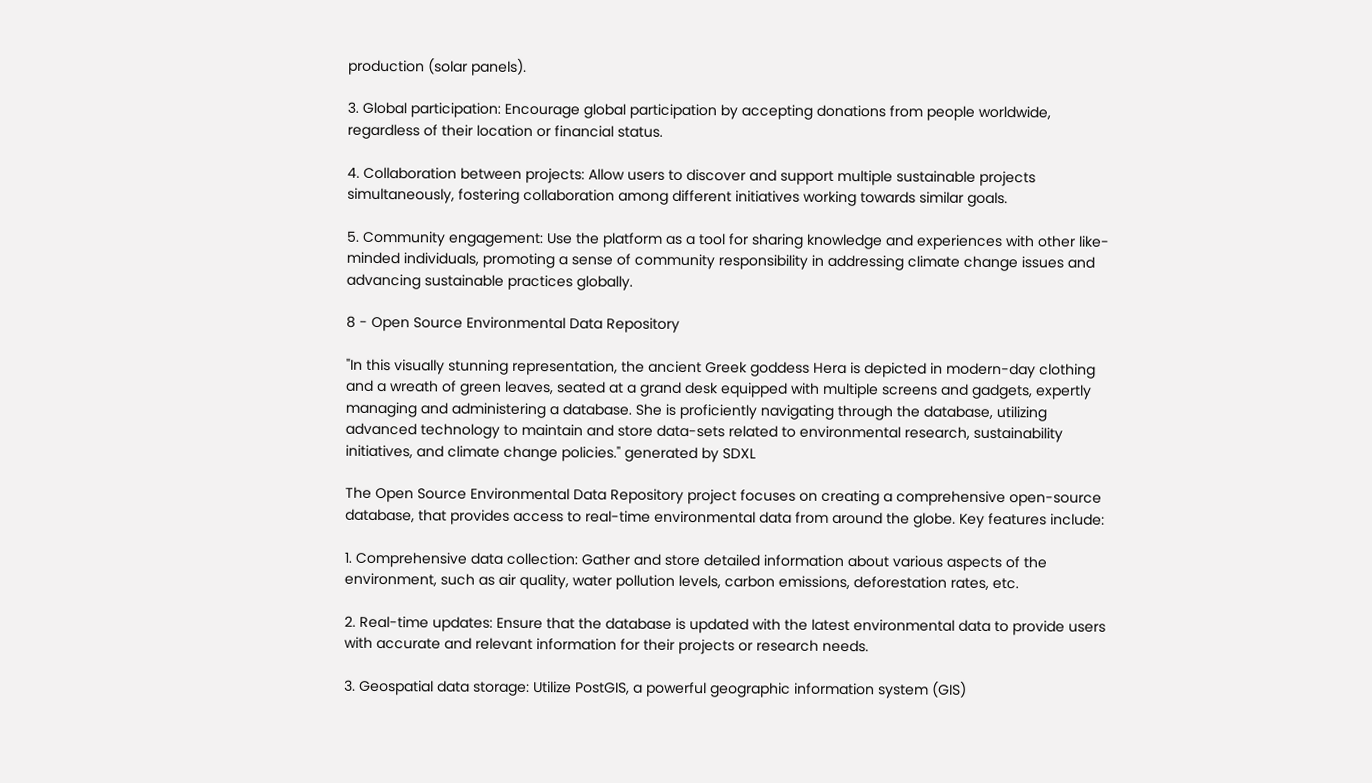production (solar panels).

3. Global participation: Encourage global participation by accepting donations from people worldwide, regardless of their location or financial status.

4. Collaboration between projects: Allow users to discover and support multiple sustainable projects simultaneously, fostering collaboration among different initiatives working towards similar goals.

5. Community engagement: Use the platform as a tool for sharing knowledge and experiences with other like-minded individuals, promoting a sense of community responsibility in addressing climate change issues and advancing sustainable practices globally.

8 - Open Source Environmental Data Repository

"In this visually stunning representation, the ancient Greek goddess Hera is depicted in modern-day clothing and a wreath of green leaves, seated at a grand desk equipped with multiple screens and gadgets, expertly managing and administering a database. She is proficiently navigating through the database, utilizing advanced technology to maintain and store data-sets related to environmental research, sustainability initiatives, and climate change policies." generated by SDXL

The Open Source Environmental Data Repository project focuses on creating a comprehensive open-source database, that provides access to real-time environmental data from around the globe. Key features include:

1. Comprehensive data collection: Gather and store detailed information about various aspects of the environment, such as air quality, water pollution levels, carbon emissions, deforestation rates, etc.

2. Real-time updates: Ensure that the database is updated with the latest environmental data to provide users with accurate and relevant information for their projects or research needs.

3. Geospatial data storage: Utilize PostGIS, a powerful geographic information system (GIS)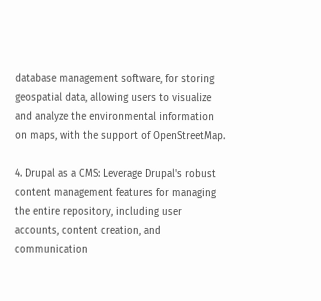database management software, for storing geospatial data, allowing users to visualize and analyze the environmental information on maps, with the support of OpenStreetMap.

4. Drupal as a CMS: Leverage Drupal's robust content management features for managing the entire repository, including user accounts, content creation, and communication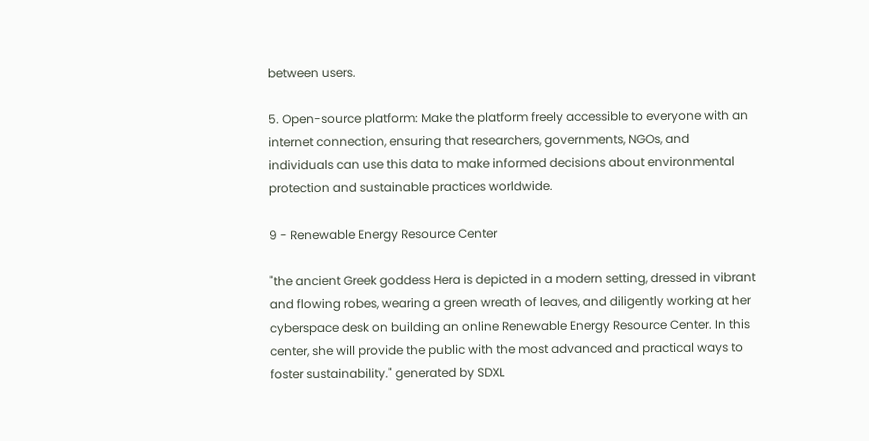between users.

5. Open-source platform: Make the platform freely accessible to everyone with an internet connection, ensuring that researchers, governments, NGOs, and individuals can use this data to make informed decisions about environmental protection and sustainable practices worldwide.

9 - Renewable Energy Resource Center

"the ancient Greek goddess Hera is depicted in a modern setting, dressed in vibrant and flowing robes, wearing a green wreath of leaves, and diligently working at her cyberspace desk on building an online Renewable Energy Resource Center. In this center, she will provide the public with the most advanced and practical ways to foster sustainability." generated by SDXL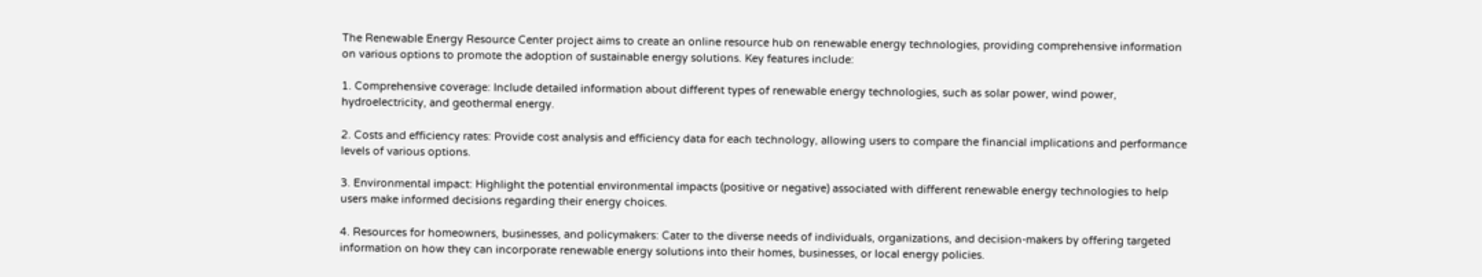The Renewable Energy Resource Center project aims to create an online resource hub on renewable energy technologies, providing comprehensive information on various options to promote the adoption of sustainable energy solutions. Key features include:

1. Comprehensive coverage: Include detailed information about different types of renewable energy technologies, such as solar power, wind power, hydroelectricity, and geothermal energy.

2. Costs and efficiency rates: Provide cost analysis and efficiency data for each technology, allowing users to compare the financial implications and performance levels of various options.

3. Environmental impact: Highlight the potential environmental impacts (positive or negative) associated with different renewable energy technologies to help users make informed decisions regarding their energy choices.

4. Resources for homeowners, businesses, and policymakers: Cater to the diverse needs of individuals, organizations, and decision-makers by offering targeted information on how they can incorporate renewable energy solutions into their homes, businesses, or local energy policies.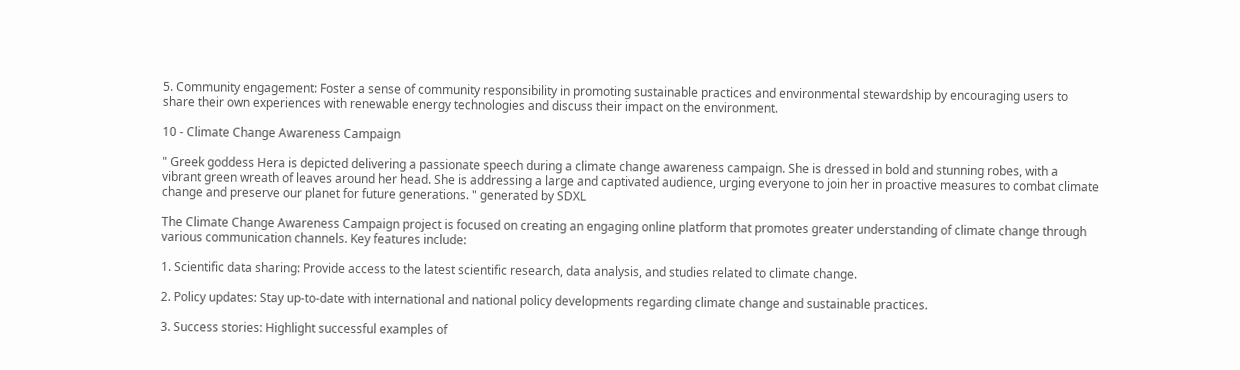5. Community engagement: Foster a sense of community responsibility in promoting sustainable practices and environmental stewardship by encouraging users to share their own experiences with renewable energy technologies and discuss their impact on the environment.

10 - Climate Change Awareness Campaign

" Greek goddess Hera is depicted delivering a passionate speech during a climate change awareness campaign. She is dressed in bold and stunning robes, with a vibrant green wreath of leaves around her head. She is addressing a large and captivated audience, urging everyone to join her in proactive measures to combat climate change and preserve our planet for future generations. " generated by SDXL

The Climate Change Awareness Campaign project is focused on creating an engaging online platform that promotes greater understanding of climate change through various communication channels. Key features include:

1. Scientific data sharing: Provide access to the latest scientific research, data analysis, and studies related to climate change.

2. Policy updates: Stay up-to-date with international and national policy developments regarding climate change and sustainable practices.

3. Success stories: Highlight successful examples of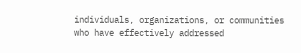individuals, organizations, or communities who have effectively addressed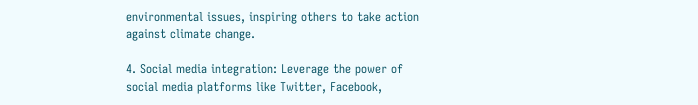environmental issues, inspiring others to take action against climate change.

4. Social media integration: Leverage the power of social media platforms like Twitter, Facebook,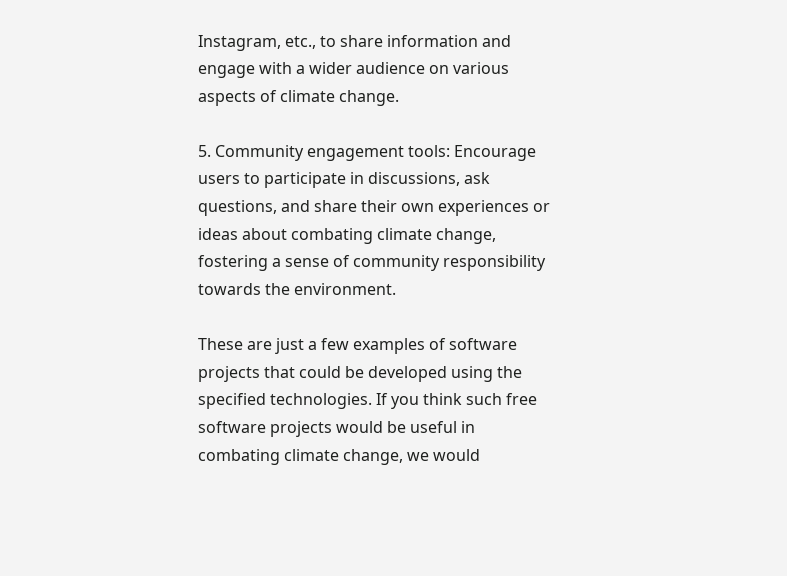Instagram, etc., to share information and engage with a wider audience on various aspects of climate change.

5. Community engagement tools: Encourage users to participate in discussions, ask questions, and share their own experiences or ideas about combating climate change, fostering a sense of community responsibility towards the environment.

These are just a few examples of software projects that could be developed using the specified technologies. If you think such free software projects would be useful in combating climate change, we would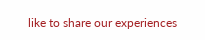like to share our experiences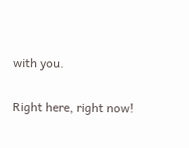with you.

Right here, right now!